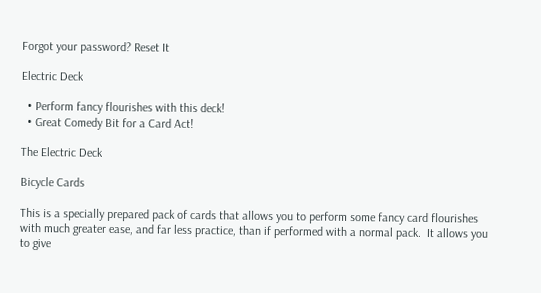Forgot your password? Reset It

Electric Deck

  • Perform fancy flourishes with this deck!
  • Great Comedy Bit for a Card Act!

The Electric Deck

Bicycle Cards

This is a specially prepared pack of cards that allows you to perform some fancy card flourishes with much greater ease, and far less practice, than if performed with a normal pack.  It allows you to give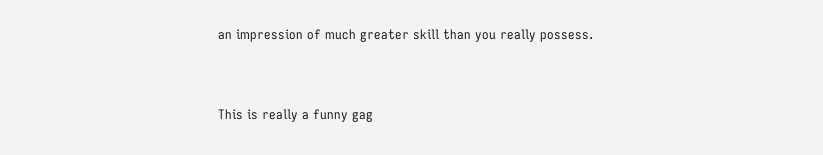an impression of much greater skill than you really possess.


This is really a funny gag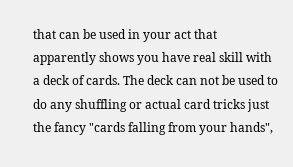that can be used in your act that apparently shows you have real skill with a deck of cards. The deck can not be used to do any shuffling or actual card tricks just the fancy "cards falling from your hands",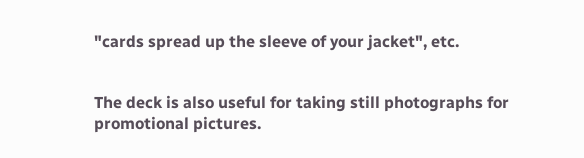"cards spread up the sleeve of your jacket", etc.


The deck is also useful for taking still photographs for promotional pictures.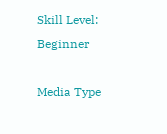Skill Level: Beginner

Media Type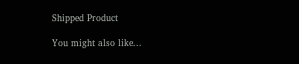Shipped Product

You might also like...